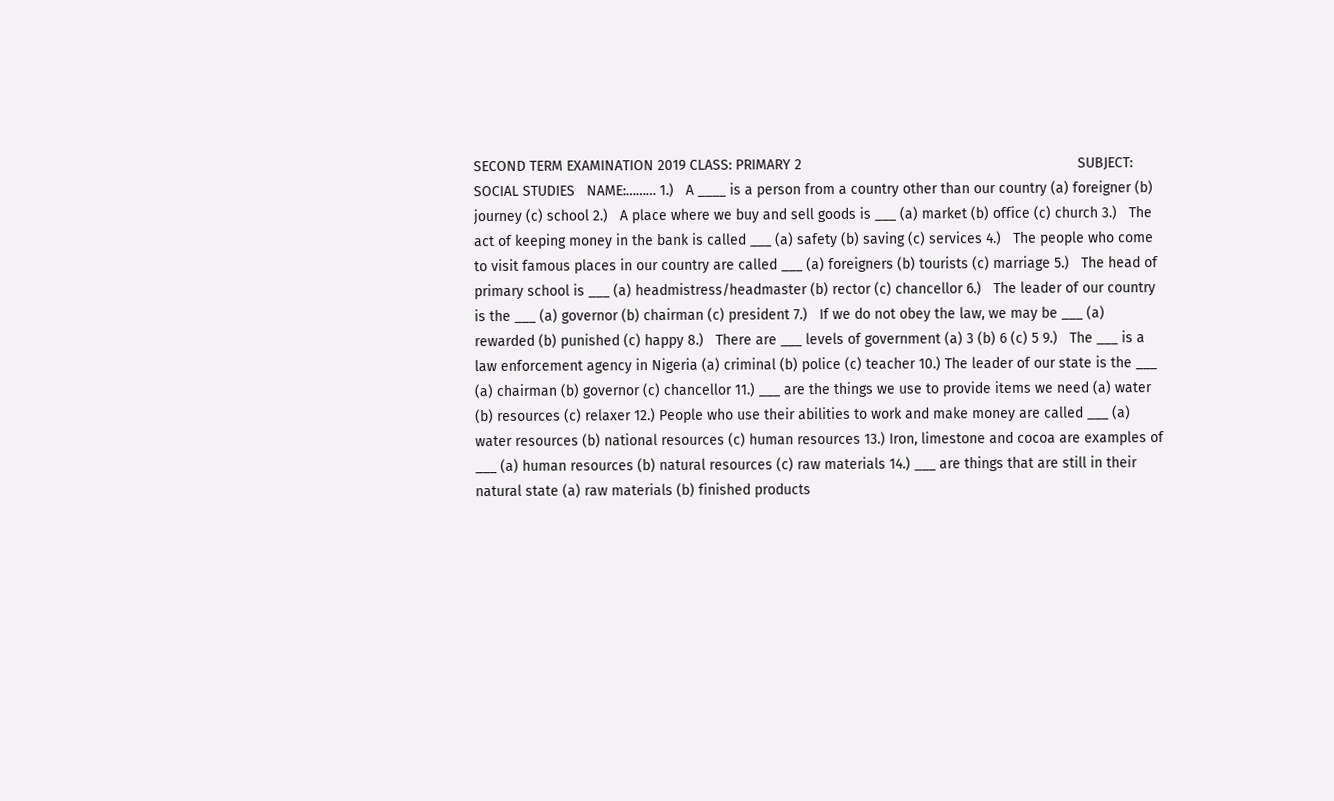SECOND TERM EXAMINATION 2019 CLASS: PRIMARY 2                                                                     SUBJECT: SOCIAL STUDIES   NAME:……… 1.)   A ____ is a person from a country other than our country (a) foreigner (b) journey (c) school 2.)   A place where we buy and sell goods is ___ (a) market (b) office (c) church 3.)   The act of keeping money in the bank is called ___ (a) safety (b) saving (c) services 4.)   The people who come to visit famous places in our country are called ___ (a) foreigners (b) tourists (c) marriage 5.)   The head of primary school is ___ (a) headmistress/headmaster (b) rector (c) chancellor 6.)   The leader of our country is the ___ (a) governor (b) chairman (c) president 7.)   If we do not obey the law, we may be ___ (a) rewarded (b) punished (c) happy 8.)   There are ___ levels of government (a) 3 (b) 6 (c) 5 9.)   The ___ is a law enforcement agency in Nigeria (a) criminal (b) police (c) teacher 10.) The leader of our state is the ___ (a) chairman (b) governor (c) chancellor 11.) ___ are the things we use to provide items we need (a) water (b) resources (c) relaxer 12.) People who use their abilities to work and make money are called ___ (a) water resources (b) national resources (c) human resources 13.) Iron, limestone and cocoa are examples of ___ (a) human resources (b) natural resources (c) raw materials 14.) ___ are things that are still in their natural state (a) raw materials (b) finished products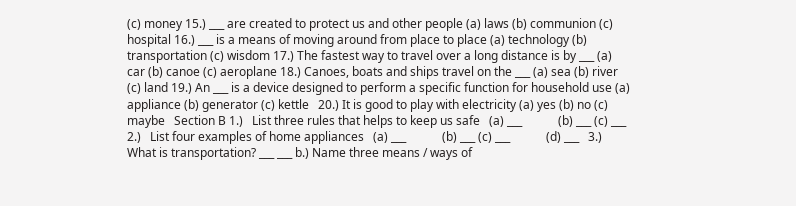(c) money 15.) ___ are created to protect us and other people (a) laws (b) communion (c) hospital 16.) ___ is a means of moving around from place to place (a) technology (b) transportation (c) wisdom 17.) The fastest way to travel over a long distance is by ___ (a) car (b) canoe (c) aeroplane 18.) Canoes, boats and ships travel on the ___ (a) sea (b) river (c) land 19.) An ___ is a device designed to perform a specific function for household use (a) appliance (b) generator (c) kettle   20.) It is good to play with electricity (a) yes (b) no (c) maybe   Section B 1.)   List three rules that helps to keep us safe   (a) ___            (b) ___ (c) ___                  2.)   List four examples of home appliances   (a) ___            (b) ___ (c) ___            (d) ___   3.)   What is transportation? ___ ___ b.) Name three means / ways of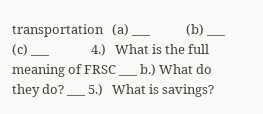transportation   (a) ___            (b) ___ (c) ___              4.)   What is the full meaning of FRSC ___ b.) What do they do? ___ 5.)   What is savings?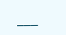___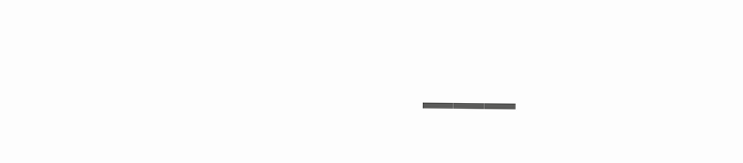___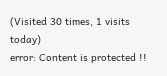(Visited 30 times, 1 visits today)
error: Content is protected !!